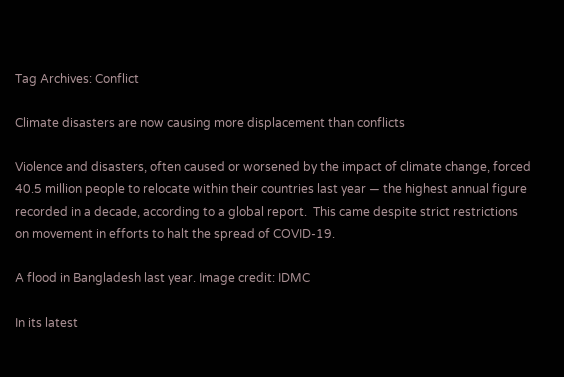Tag Archives: Conflict

Climate disasters are now causing more displacement than conflicts

Violence and disasters, often caused or worsened by the impact of climate change, forced 40.5 million people to relocate within their countries last year — the highest annual figure recorded in a decade, according to a global report.  This came despite strict restrictions on movement in efforts to halt the spread of COVID-19.

A flood in Bangladesh last year. Image credit: IDMC

In its latest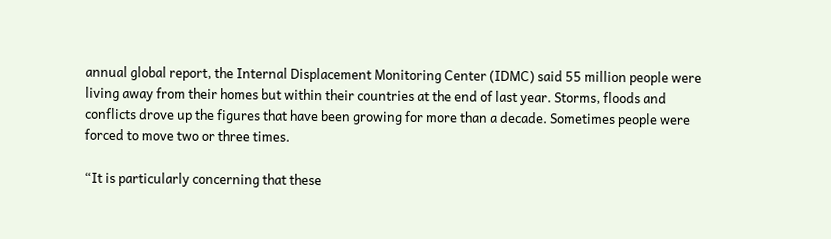annual global report, the Internal Displacement Monitoring Center (IDMC) said 55 million people were living away from their homes but within their countries at the end of last year. Storms, floods and conflicts drove up the figures that have been growing for more than a decade. Sometimes people were forced to move two or three times.

“It is particularly concerning that these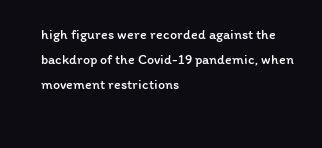high figures were recorded against the backdrop of the Covid-19 pandemic, when movement restrictions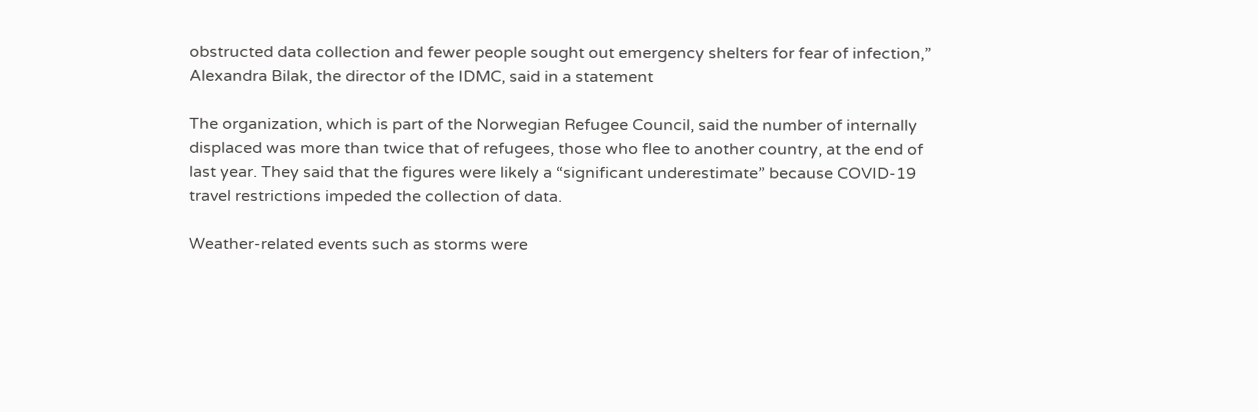obstructed data collection and fewer people sought out emergency shelters for fear of infection,” Alexandra Bilak, the director of the IDMC, said in a statement

The organization, which is part of the Norwegian Refugee Council, said the number of internally displaced was more than twice that of refugees, those who flee to another country, at the end of last year. They said that the figures were likely a “significant underestimate” because COVID-19 travel restrictions impeded the collection of data.

Weather-related events such as storms were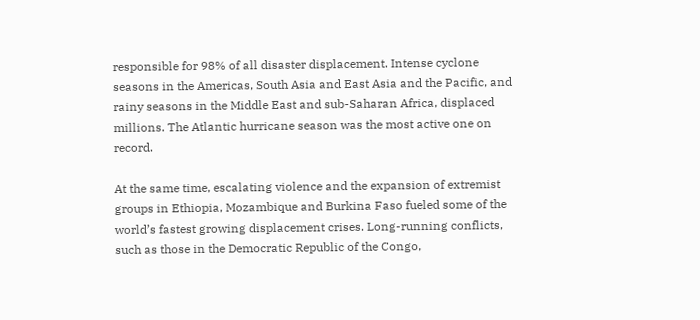responsible for 98% of all disaster displacement. Intense cyclone seasons in the Americas, South Asia and East Asia and the Pacific, and rainy seasons in the Middle East and sub-Saharan Africa, displaced millions. The Atlantic hurricane season was the most active one on record.

At the same time, escalating violence and the expansion of extremist groups in Ethiopia, Mozambique and Burkina Faso fueled some of the world’s fastest growing displacement crises. Long-running conflicts, such as those in the Democratic Republic of the Congo,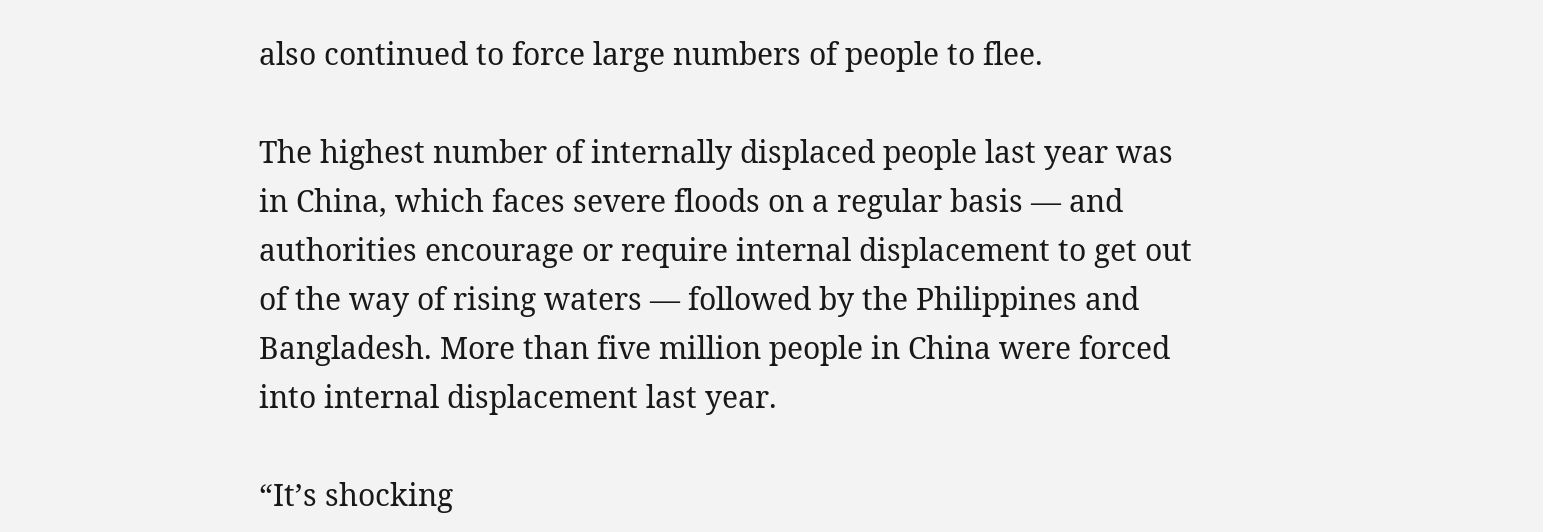also continued to force large numbers of people to flee.

The highest number of internally displaced people last year was in China, which faces severe floods on a regular basis — and authorities encourage or require internal displacement to get out of the way of rising waters — followed by the Philippines and Bangladesh. More than five million people in China were forced into internal displacement last year.

“It’s shocking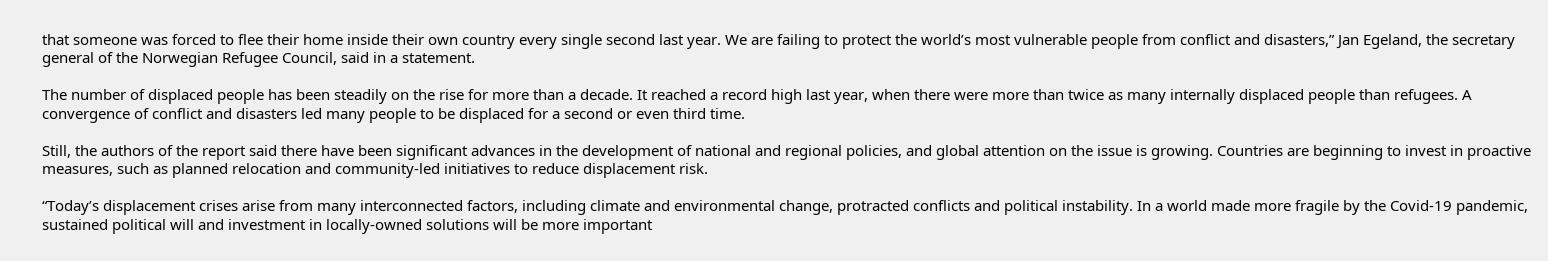that someone was forced to flee their home inside their own country every single second last year. We are failing to protect the world’s most vulnerable people from conflict and disasters,” Jan Egeland, the secretary general of the Norwegian Refugee Council, said in a statement.

The number of displaced people has been steadily on the rise for more than a decade. It reached a record high last year, when there were more than twice as many internally displaced people than refugees. A convergence of conflict and disasters led many people to be displaced for a second or even third time.

Still, the authors of the report said there have been significant advances in the development of national and regional policies, and global attention on the issue is growing. Countries are beginning to invest in proactive measures, such as planned relocation and community-led initiatives to reduce displacement risk.

“Today’s displacement crises arise from many interconnected factors, including climate and environmental change, protracted conflicts and political instability. In a world made more fragile by the Covid-19 pandemic, sustained political will and investment in locally-owned solutions will be more important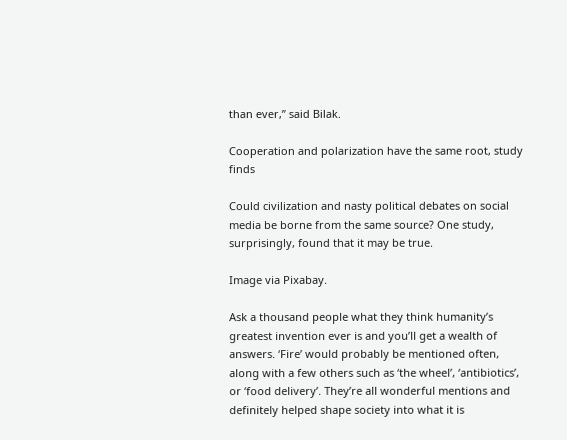than ever,” said Bilak.

Cooperation and polarization have the same root, study finds

Could civilization and nasty political debates on social media be borne from the same source? One study, surprisingly, found that it may be true.

Image via Pixabay.

Ask a thousand people what they think humanity’s greatest invention ever is and you’ll get a wealth of answers. ‘Fire’ would probably be mentioned often, along with a few others such as ‘the wheel’, ‘antibiotics’, or ‘food delivery’. They’re all wonderful mentions and definitely helped shape society into what it is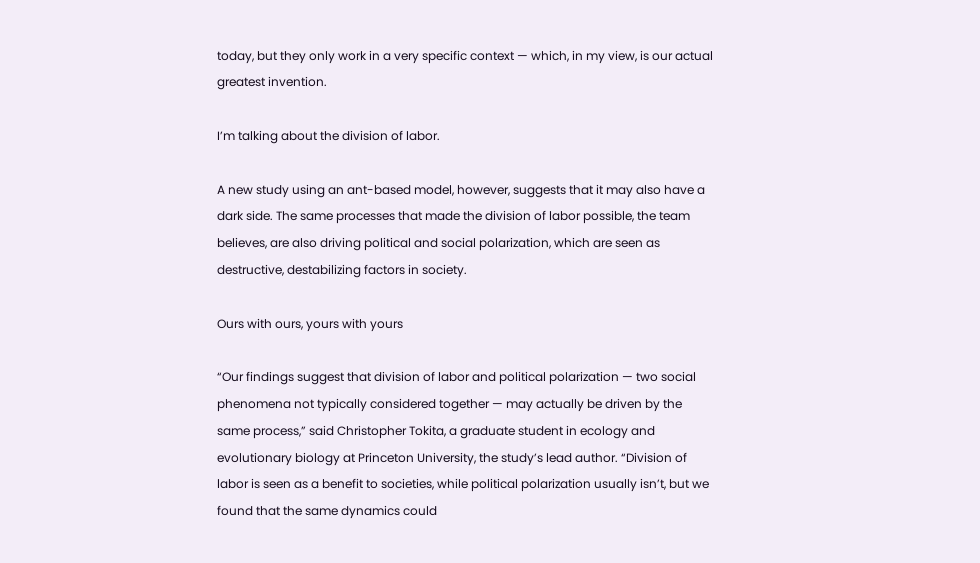today, but they only work in a very specific context — which, in my view, is our actual greatest invention.

I’m talking about the division of labor.

A new study using an ant-based model, however, suggests that it may also have a dark side. The same processes that made the division of labor possible, the team believes, are also driving political and social polarization, which are seen as destructive, destabilizing factors in society.

Ours with ours, yours with yours

“Our findings suggest that division of labor and political polarization — two social phenomena not typically considered together — may actually be driven by the same process,” said Christopher Tokita, a graduate student in ecology and evolutionary biology at Princeton University, the study’s lead author. “Division of labor is seen as a benefit to societies, while political polarization usually isn’t, but we found that the same dynamics could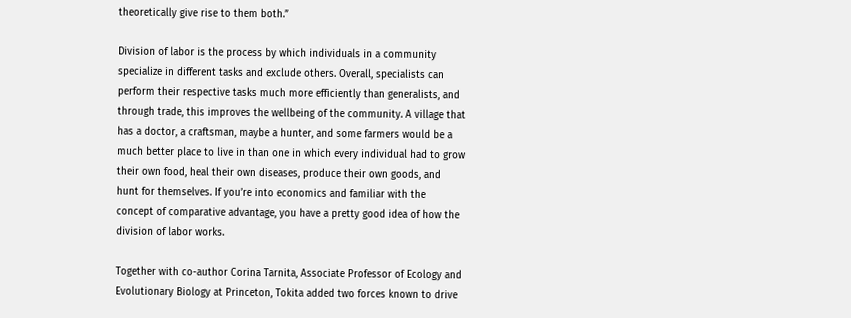theoretically give rise to them both.”

Division of labor is the process by which individuals in a community specialize in different tasks and exclude others. Overall, specialists can perform their respective tasks much more efficiently than generalists, and through trade, this improves the wellbeing of the community. A village that has a doctor, a craftsman, maybe a hunter, and some farmers would be a much better place to live in than one in which every individual had to grow their own food, heal their own diseases, produce their own goods, and hunt for themselves. If you’re into economics and familiar with the concept of comparative advantage, you have a pretty good idea of how the division of labor works.

Together with co-author Corina Tarnita, Associate Professor of Ecology and Evolutionary Biology at Princeton, Tokita added two forces known to drive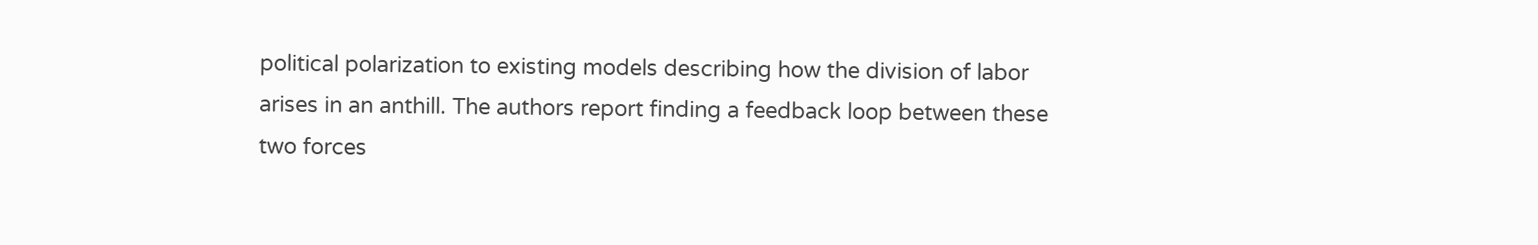political polarization to existing models describing how the division of labor arises in an anthill. The authors report finding a feedback loop between these two forces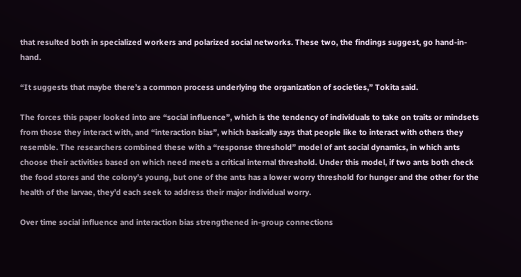that resulted both in specialized workers and polarized social networks. These two, the findings suggest, go hand-in-hand.

“It suggests that maybe there’s a common process underlying the organization of societies,” Tokita said.

The forces this paper looked into are “social influence”, which is the tendency of individuals to take on traits or mindsets from those they interact with, and “interaction bias”, which basically says that people like to interact with others they resemble. The researchers combined these with a “response threshold” model of ant social dynamics, in which ants choose their activities based on which need meets a critical internal threshold. Under this model, if two ants both check the food stores and the colony’s young, but one of the ants has a lower worry threshold for hunger and the other for the health of the larvae, they’d each seek to address their major individual worry.

Over time social influence and interaction bias strengthened in-group connections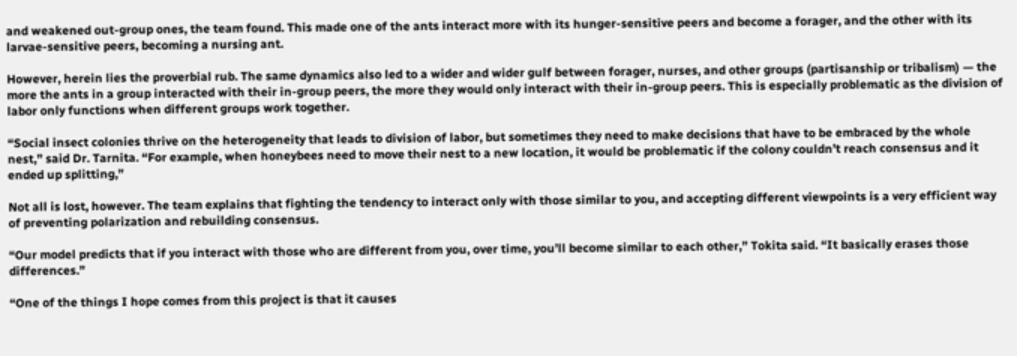and weakened out-group ones, the team found. This made one of the ants interact more with its hunger-sensitive peers and become a forager, and the other with its larvae-sensitive peers, becoming a nursing ant.

However, herein lies the proverbial rub. The same dynamics also led to a wider and wider gulf between forager, nurses, and other groups (partisanship or tribalism) — the more the ants in a group interacted with their in-group peers, the more they would only interact with their in-group peers. This is especially problematic as the division of labor only functions when different groups work together.

“Social insect colonies thrive on the heterogeneity that leads to division of labor, but sometimes they need to make decisions that have to be embraced by the whole nest,” said Dr. Tarnita. “For example, when honeybees need to move their nest to a new location, it would be problematic if the colony couldn’t reach consensus and it ended up splitting,”

Not all is lost, however. The team explains that fighting the tendency to interact only with those similar to you, and accepting different viewpoints is a very efficient way of preventing polarization and rebuilding consensus.

“Our model predicts that if you interact with those who are different from you, over time, you’ll become similar to each other,” Tokita said. “It basically erases those differences.”

“One of the things I hope comes from this project is that it causes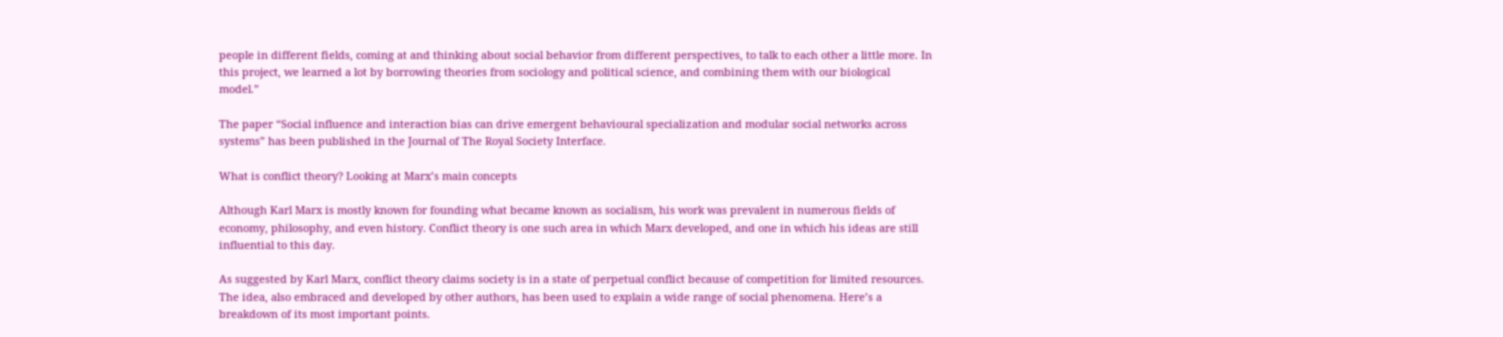people in different fields, coming at and thinking about social behavior from different perspectives, to talk to each other a little more. In this project, we learned a lot by borrowing theories from sociology and political science, and combining them with our biological model.”

The paper “Social influence and interaction bias can drive emergent behavioural specialization and modular social networks across systems” has been published in the Journal of The Royal Society Interface.

What is conflict theory? Looking at Marx’s main concepts

Although Karl Marx is mostly known for founding what became known as socialism, his work was prevalent in numerous fields of economy, philosophy, and even history. Conflict theory is one such area in which Marx developed, and one in which his ideas are still influential to this day.

As suggested by Karl Marx, conflict theory claims society is in a state of perpetual conflict because of competition for limited resources. The idea, also embraced and developed by other authors, has been used to explain a wide range of social phenomena. Here’s a breakdown of its most important points.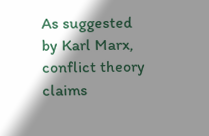As suggested by Karl Marx, conflict theory claims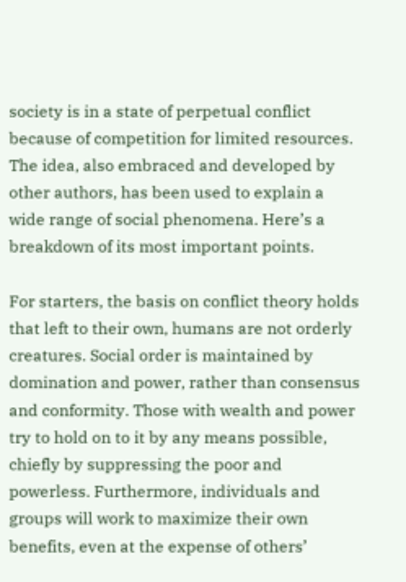society is in a state of perpetual conflict because of competition for limited resources. The idea, also embraced and developed by other authors, has been used to explain a wide range of social phenomena. Here’s a breakdown of its most important points.

For starters, the basis on conflict theory holds that left to their own, humans are not orderly creatures. Social order is maintained by domination and power, rather than consensus and conformity. Those with wealth and power try to hold on to it by any means possible, chiefly by suppressing the poor and powerless. Furthermore, individuals and groups will work to maximize their own benefits, even at the expense of others’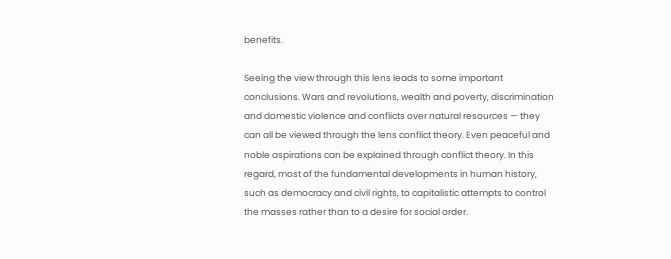benefits.

Seeing the view through this lens leads to some important conclusions. Wars and revolutions, wealth and poverty, discrimination and domestic violence and conflicts over natural resources — they can all be viewed through the lens conflict theory. Even peaceful and noble aspirations can be explained through conflict theory. In this regard, most of the fundamental developments in human history, such as democracy and civil rights, to capitalistic attempts to control the masses rather than to a desire for social order.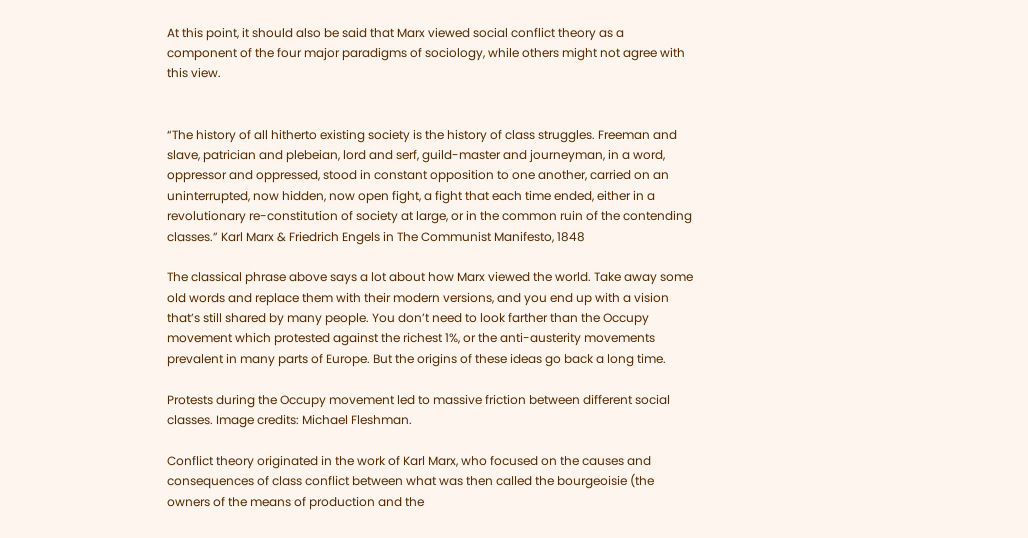At this point, it should also be said that Marx viewed social conflict theory as a component of the four major paradigms of sociology, while others might not agree with this view.


“The history of all hitherto existing society is the history of class struggles. Freeman and slave, patrician and plebeian, lord and serf, guild-master and journeyman, in a word, oppressor and oppressed, stood in constant opposition to one another, carried on an uninterrupted, now hidden, now open fight, a fight that each time ended, either in a revolutionary re-constitution of society at large, or in the common ruin of the contending classes.” Karl Marx & Friedrich Engels in The Communist Manifesto, 1848

The classical phrase above says a lot about how Marx viewed the world. Take away some old words and replace them with their modern versions, and you end up with a vision that’s still shared by many people. You don’t need to look farther than the Occupy movement which protested against the richest 1%, or the anti-austerity movements prevalent in many parts of Europe. But the origins of these ideas go back a long time.

Protests during the Occupy movement led to massive friction between different social classes. Image credits: Michael Fleshman.

Conflict theory originated in the work of Karl Marx, who focused on the causes and consequences of class conflict between what was then called the bourgeoisie (the owners of the means of production and the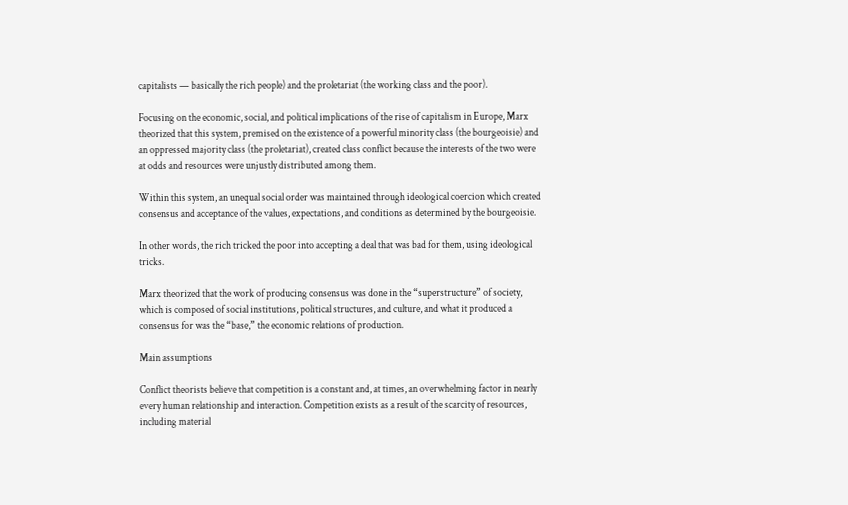capitalists — basically the rich people) and the proletariat (the working class and the poor).

Focusing on the economic, social, and political implications of the rise of capitalism in Europe, Marx theorized that this system, premised on the existence of a powerful minority class (the bourgeoisie) and an oppressed majority class (the proletariat), created class conflict because the interests of the two were at odds and resources were unjustly distributed among them.

Within this system, an unequal social order was maintained through ideological coercion which created consensus and acceptance of the values, expectations, and conditions as determined by the bourgeoisie.

In other words, the rich tricked the poor into accepting a deal that was bad for them, using ideological tricks.

Marx theorized that the work of producing consensus was done in the “superstructure” of society, which is composed of social institutions, political structures, and culture, and what it produced a consensus for was the “base,” the economic relations of production.

Main assumptions

Conflict theorists believe that competition is a constant and, at times, an overwhelming factor in nearly every human relationship and interaction. Competition exists as a result of the scarcity of resources, including material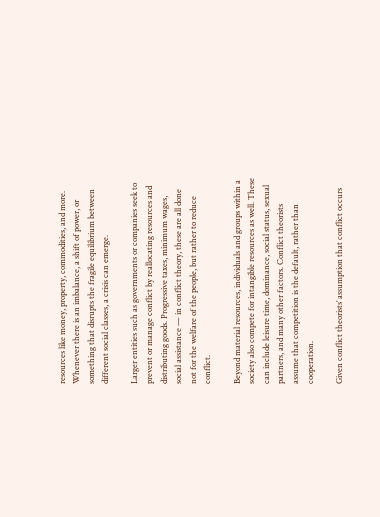resources like money, property, commodities, and more. Whenever there is an imbalance, a shift of power, or something that disrupts the fragile equilibrium between different social classes, a crisis can emerge.

Larger entities such as governments or companies seek to prevent or manage conflict by reallocating resources and distributing goods. Progressive taxes, minimum wages, social assistance — in conflict theory, these are all done not for the welfare of the people, but rather to reduce conflict.

Beyond material resources, individuals and groups within a society also compete for intangible resources as well. These can include leisure time, dominance, social status, sexual partners, and many other factors. Conflict theorists assume that competition is the default, rather than cooperation.

Given conflict theorists’ assumption that conflict occurs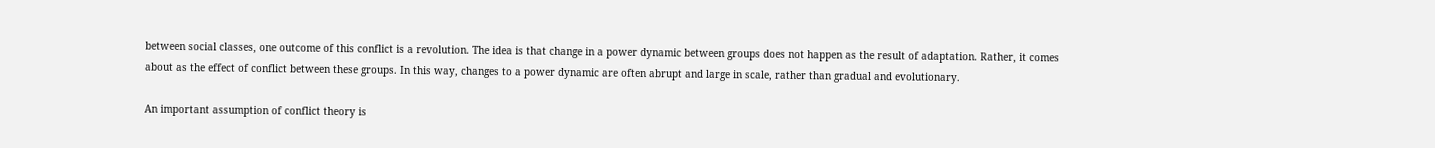between social classes, one outcome of this conflict is a revolution. The idea is that change in a power dynamic between groups does not happen as the result of adaptation. Rather, it comes about as the effect of conflict between these groups. In this way, changes to a power dynamic are often abrupt and large in scale, rather than gradual and evolutionary.

An important assumption of conflict theory is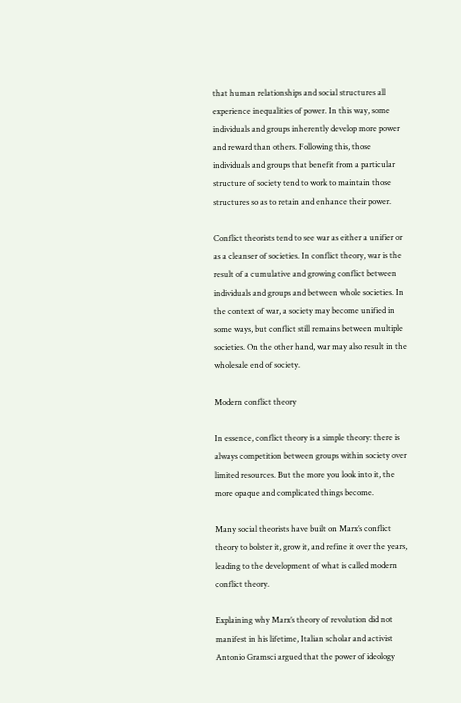that human relationships and social structures all experience inequalities of power. In this way, some individuals and groups inherently develop more power and reward than others. Following this, those individuals and groups that benefit from a particular structure of society tend to work to maintain those structures so as to retain and enhance their power.

Conflict theorists tend to see war as either a unifier or as a cleanser of societies. In conflict theory, war is the result of a cumulative and growing conflict between individuals and groups and between whole societies. In the context of war, a society may become unified in some ways, but conflict still remains between multiple societies. On the other hand, war may also result in the wholesale end of society.

Modern conflict theory

In essence, conflict theory is a simple theory: there is always competition between groups within society over limited resources. But the more you look into it, the more opaque and complicated things become.

Many social theorists have built on Marx’s conflict theory to bolster it, grow it, and refine it over the years, leading to the development of what is called modern conflict theory.

Explaining why Marx’s theory of revolution did not manifest in his lifetime, Italian scholar and activist Antonio Gramsci argued that the power of ideology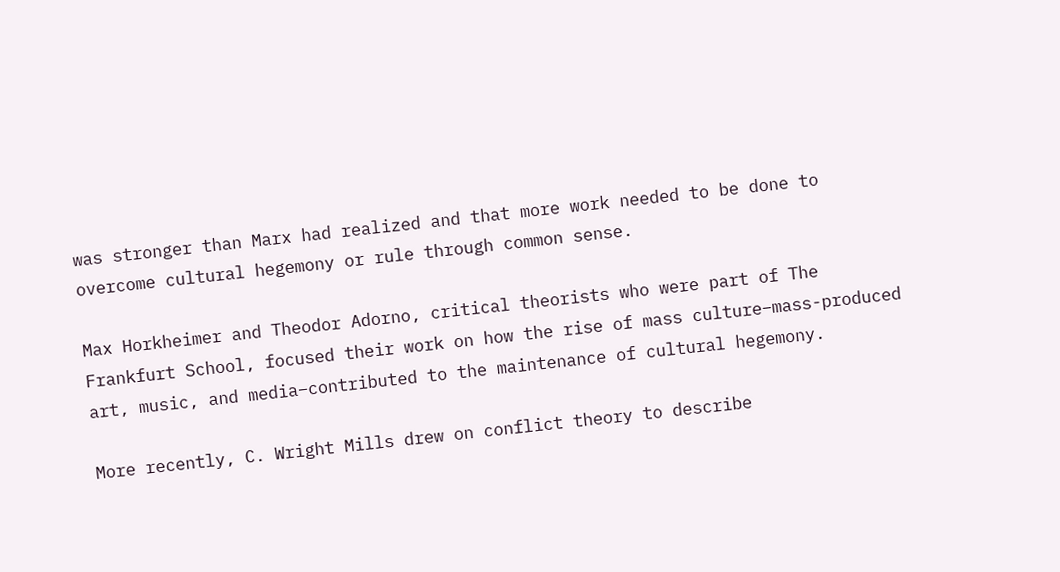was stronger than Marx had realized and that more work needed to be done to overcome cultural hegemony or rule through common sense.

Max Horkheimer and Theodor Adorno, critical theorists who were part of The Frankfurt School, focused their work on how the rise of mass culture–mass-produced art, music, and media–contributed to the maintenance of cultural hegemony.

More recently, C. Wright Mills drew on conflict theory to describe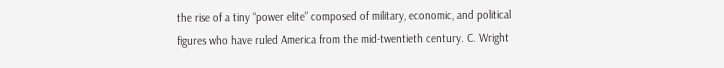the rise of a tiny “power elite” composed of military, economic, and political figures who have ruled America from the mid-twentieth century. C. Wright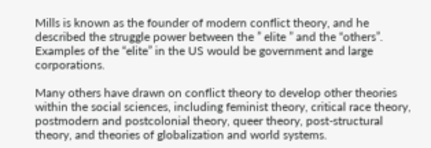Mills is known as the founder of modern conflict theory, and he described the struggle power between the ” elite ” and the “others”. Examples of the “elite” in the US would be government and large corporations.

Many others have drawn on conflict theory to develop other theories within the social sciences, including feminist theory, critical race theory, postmodern and postcolonial theory, queer theory, post-structural theory, and theories of globalization and world systems.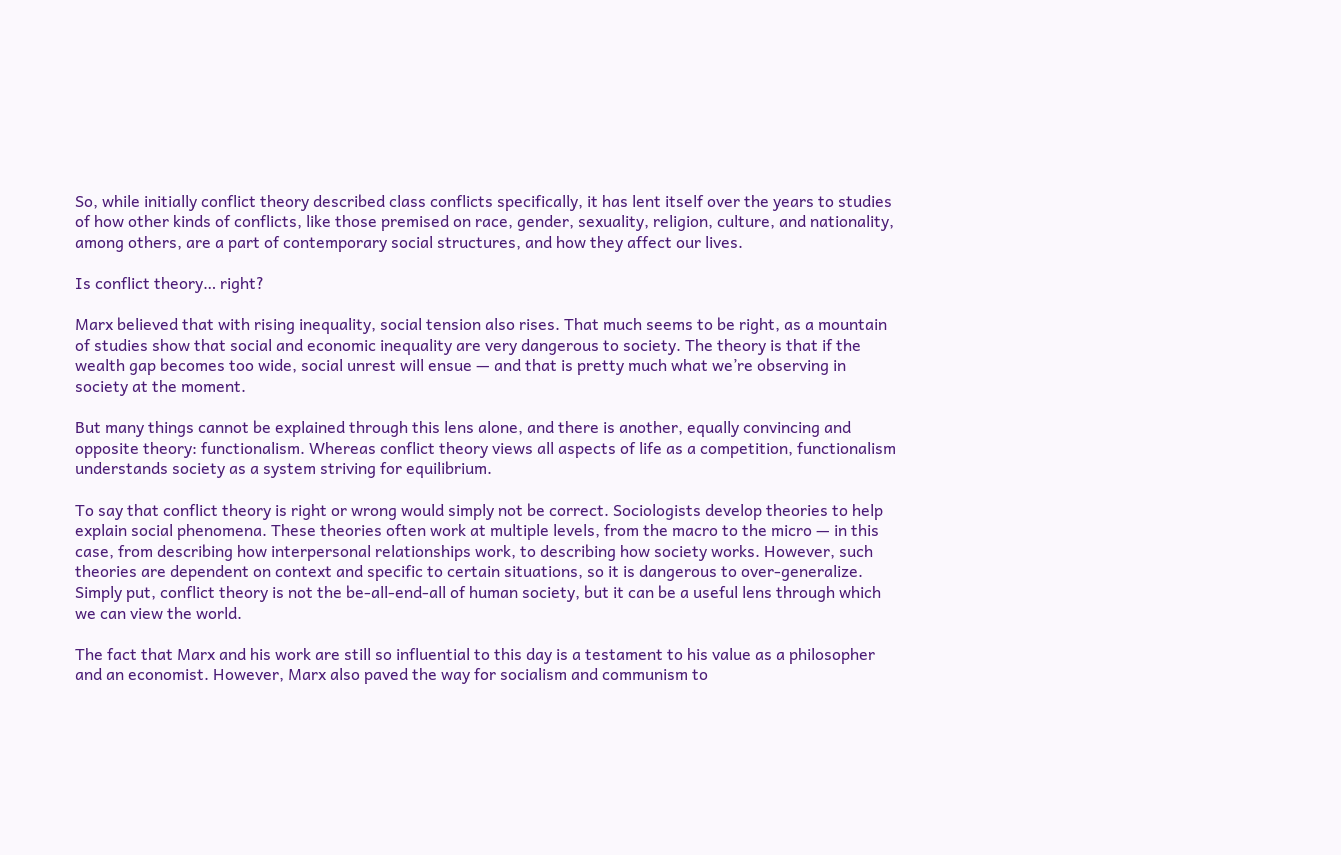So, while initially conflict theory described class conflicts specifically, it has lent itself over the years to studies of how other kinds of conflicts, like those premised on race, gender, sexuality, religion, culture, and nationality, among others, are a part of contemporary social structures, and how they affect our lives.

Is conflict theory… right?

Marx believed that with rising inequality, social tension also rises. That much seems to be right, as a mountain of studies show that social and economic inequality are very dangerous to society. The theory is that if the wealth gap becomes too wide, social unrest will ensue — and that is pretty much what we’re observing in society at the moment.

But many things cannot be explained through this lens alone, and there is another, equally convincing and opposite theory: functionalism. Whereas conflict theory views all aspects of life as a competition, functionalism understands society as a system striving for equilibrium.

To say that conflict theory is right or wrong would simply not be correct. Sociologists develop theories to help explain social phenomena. These theories often work at multiple levels, from the macro to the micro — in this case, from describing how interpersonal relationships work, to describing how society works. However, such theories are dependent on context and specific to certain situations, so it is dangerous to over-generalize. Simply put, conflict theory is not the be-all-end-all of human society, but it can be a useful lens through which we can view the world.

The fact that Marx and his work are still so influential to this day is a testament to his value as a philosopher and an economist. However, Marx also paved the way for socialism and communism to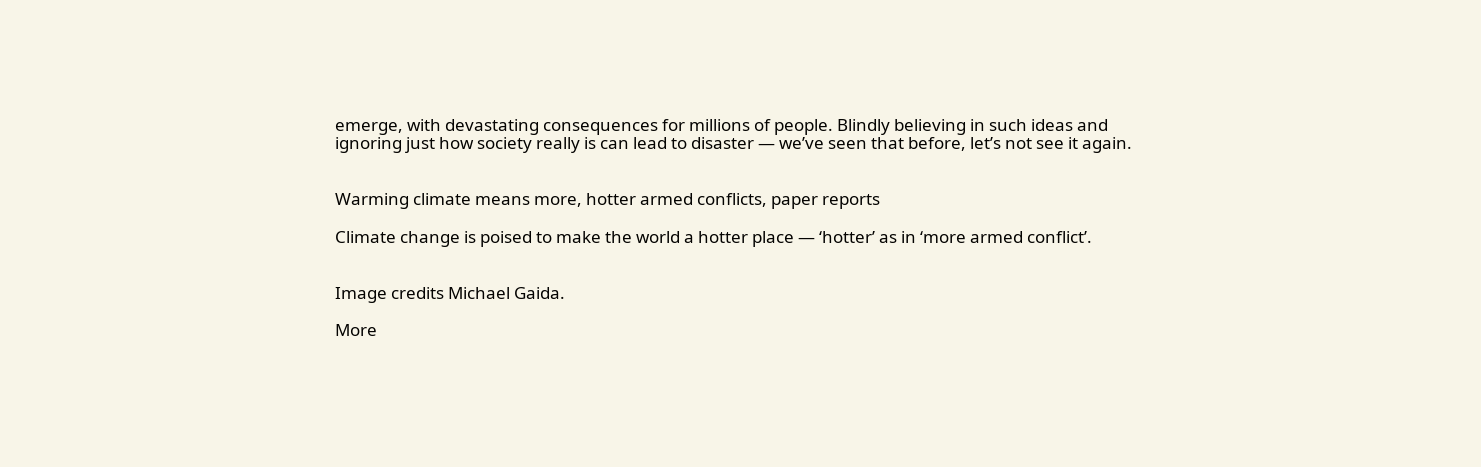emerge, with devastating consequences for millions of people. Blindly believing in such ideas and ignoring just how society really is can lead to disaster — we’ve seen that before, let’s not see it again.


Warming climate means more, hotter armed conflicts, paper reports

Climate change is poised to make the world a hotter place — ‘hotter’ as in ‘more armed conflict’.


Image credits Michael Gaida.

More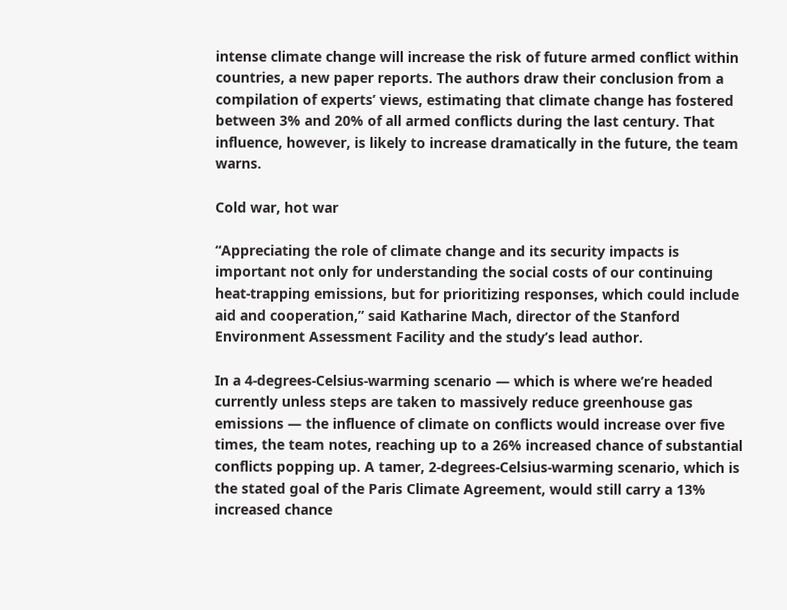intense climate change will increase the risk of future armed conflict within countries, a new paper reports. The authors draw their conclusion from a compilation of experts’ views, estimating that climate change has fostered between 3% and 20% of all armed conflicts during the last century. That influence, however, is likely to increase dramatically in the future, the team warns.

Cold war, hot war

“Appreciating the role of climate change and its security impacts is important not only for understanding the social costs of our continuing heat-trapping emissions, but for prioritizing responses, which could include aid and cooperation,” said Katharine Mach, director of the Stanford Environment Assessment Facility and the study’s lead author.

In a 4-degrees-Celsius-warming scenario — which is where we’re headed currently unless steps are taken to massively reduce greenhouse gas emissions — the influence of climate on conflicts would increase over five times, the team notes, reaching up to a 26% increased chance of substantial conflicts popping up. A tamer, 2-degrees-Celsius-warming scenario, which is the stated goal of the Paris Climate Agreement, would still carry a 13% increased chance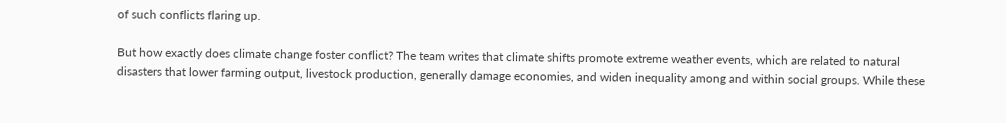of such conflicts flaring up.

But how exactly does climate change foster conflict? The team writes that climate shifts promote extreme weather events, which are related to natural disasters that lower farming output, livestock production, generally damage economies, and widen inequality among and within social groups. While these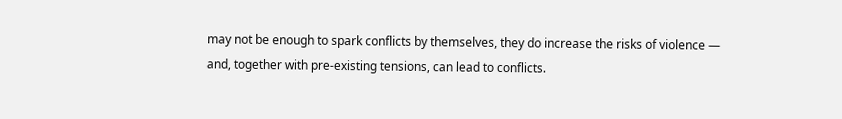may not be enough to spark conflicts by themselves, they do increase the risks of violence — and, together with pre-existing tensions, can lead to conflicts.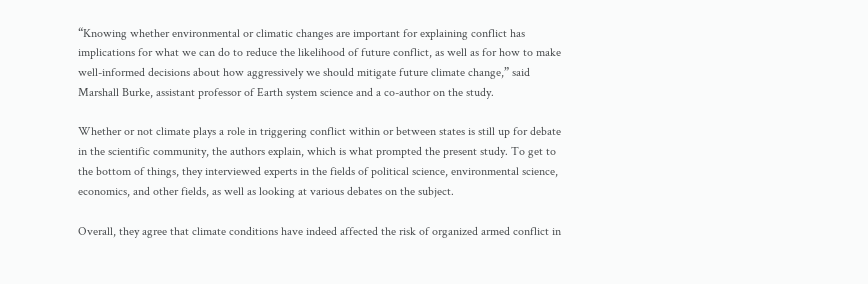“Knowing whether environmental or climatic changes are important for explaining conflict has implications for what we can do to reduce the likelihood of future conflict, as well as for how to make well-informed decisions about how aggressively we should mitigate future climate change,” said Marshall Burke, assistant professor of Earth system science and a co-author on the study.

Whether or not climate plays a role in triggering conflict within or between states is still up for debate in the scientific community, the authors explain, which is what prompted the present study. To get to the bottom of things, they interviewed experts in the fields of political science, environmental science, economics, and other fields, as well as looking at various debates on the subject.

Overall, they agree that climate conditions have indeed affected the risk of organized armed conflict in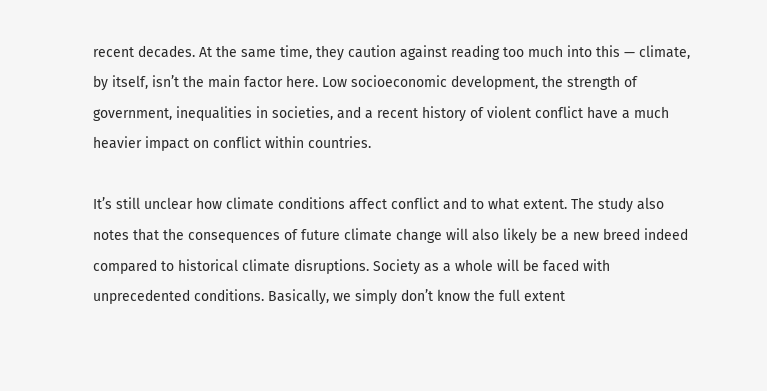recent decades. At the same time, they caution against reading too much into this — climate, by itself, isn’t the main factor here. Low socioeconomic development, the strength of government, inequalities in societies, and a recent history of violent conflict have a much heavier impact on conflict within countries.

It’s still unclear how climate conditions affect conflict and to what extent. The study also notes that the consequences of future climate change will also likely be a new breed indeed compared to historical climate disruptions. Society as a whole will be faced with unprecedented conditions. Basically, we simply don’t know the full extent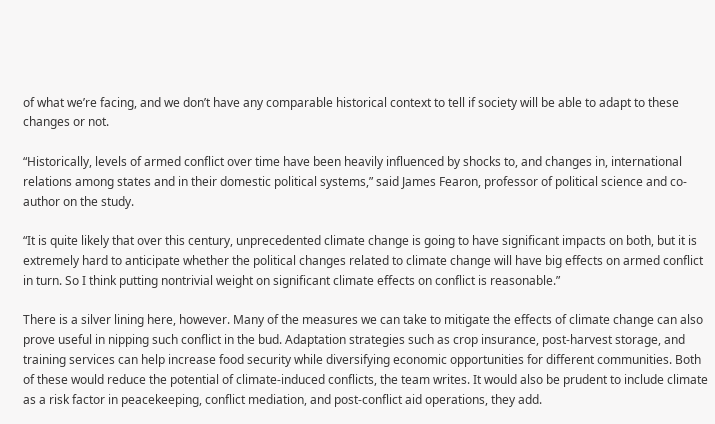of what we’re facing, and we don’t have any comparable historical context to tell if society will be able to adapt to these changes or not.

“Historically, levels of armed conflict over time have been heavily influenced by shocks to, and changes in, international relations among states and in their domestic political systems,” said James Fearon, professor of political science and co-author on the study.

“It is quite likely that over this century, unprecedented climate change is going to have significant impacts on both, but it is extremely hard to anticipate whether the political changes related to climate change will have big effects on armed conflict in turn. So I think putting nontrivial weight on significant climate effects on conflict is reasonable.”

There is a silver lining here, however. Many of the measures we can take to mitigate the effects of climate change can also prove useful in nipping such conflict in the bud. Adaptation strategies such as crop insurance, post-harvest storage, and training services can help increase food security while diversifying economic opportunities for different communities. Both of these would reduce the potential of climate-induced conflicts, the team writes. It would also be prudent to include climate as a risk factor in peacekeeping, conflict mediation, and post-conflict aid operations, they add.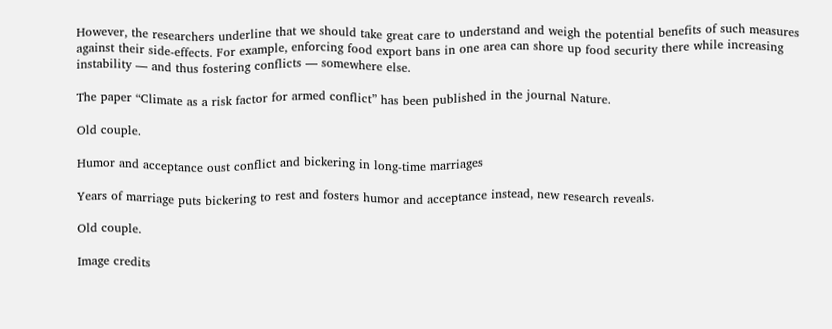However, the researchers underline that we should take great care to understand and weigh the potential benefits of such measures against their side-effects. For example, enforcing food export bans in one area can shore up food security there while increasing instability — and thus fostering conflicts — somewhere else.

The paper “Climate as a risk factor for armed conflict” has been published in the journal Nature.

Old couple.

Humor and acceptance oust conflict and bickering in long-time marriages

Years of marriage puts bickering to rest and fosters humor and acceptance instead, new research reveals.

Old couple.

Image credits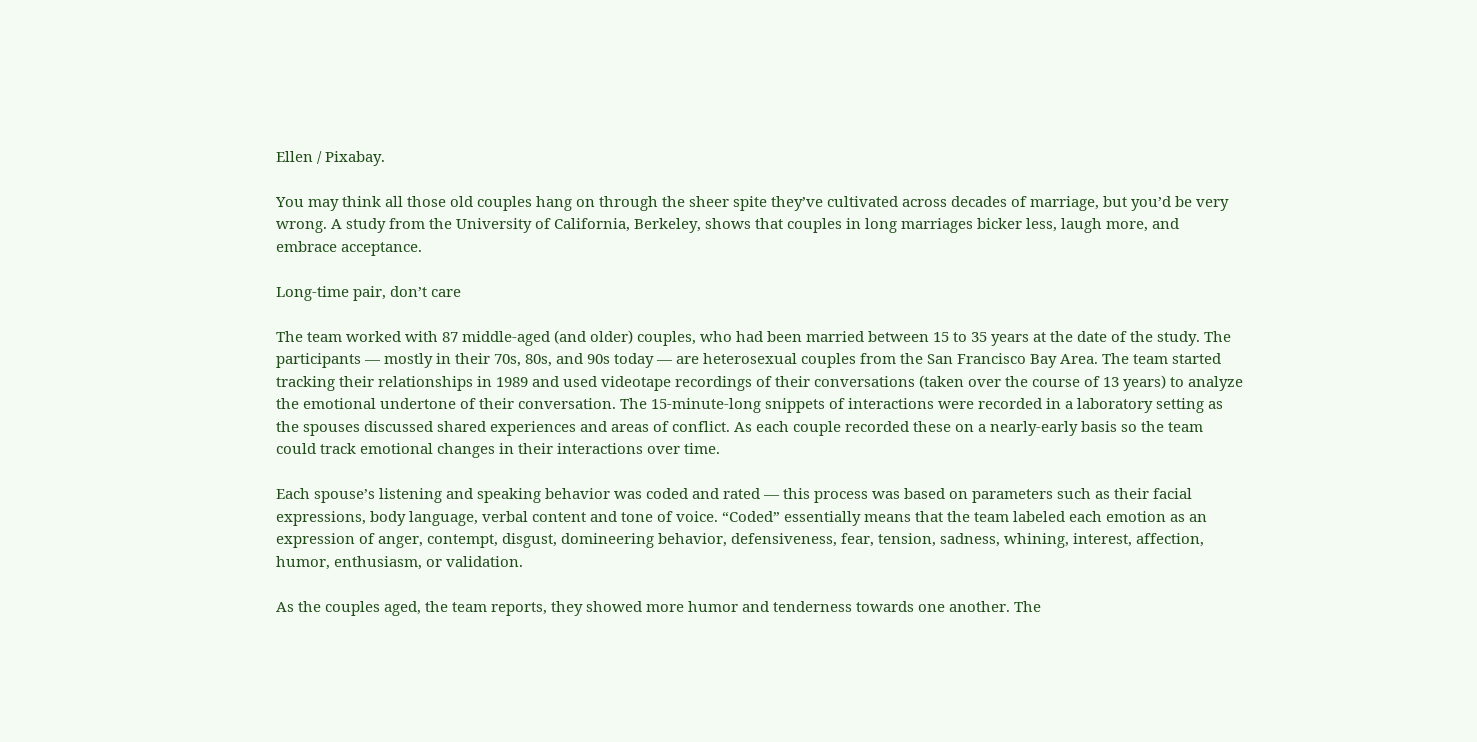Ellen / Pixabay.

You may think all those old couples hang on through the sheer spite they’ve cultivated across decades of marriage, but you’d be very wrong. A study from the University of California, Berkeley, shows that couples in long marriages bicker less, laugh more, and embrace acceptance.

Long-time pair, don’t care

The team worked with 87 middle-aged (and older) couples, who had been married between 15 to 35 years at the date of the study. The participants — mostly in their 70s, 80s, and 90s today — are heterosexual couples from the San Francisco Bay Area. The team started tracking their relationships in 1989 and used videotape recordings of their conversations (taken over the course of 13 years) to analyze the emotional undertone of their conversation. The 15-minute-long snippets of interactions were recorded in a laboratory setting as the spouses discussed shared experiences and areas of conflict. As each couple recorded these on a nearly-early basis so the team could track emotional changes in their interactions over time.

Each spouse’s listening and speaking behavior was coded and rated — this process was based on parameters such as their facial expressions, body language, verbal content and tone of voice. “Coded” essentially means that the team labeled each emotion as an expression of anger, contempt, disgust, domineering behavior, defensiveness, fear, tension, sadness, whining, interest, affection, humor, enthusiasm, or validation.

As the couples aged, the team reports, they showed more humor and tenderness towards one another. The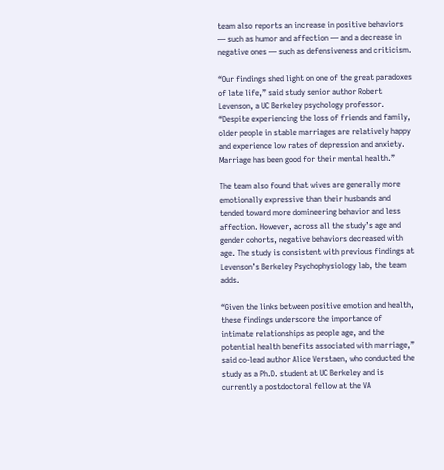team also reports an increase in positive behaviors — such as humor and affection — and a decrease in negative ones — such as defensiveness and criticism.

“Our findings shed light on one of the great paradoxes of late life,” said study senior author Robert Levenson, a UC Berkeley psychology professor. “Despite experiencing the loss of friends and family, older people in stable marriages are relatively happy and experience low rates of depression and anxiety. Marriage has been good for their mental health.”

The team also found that wives are generally more emotionally expressive than their husbands and tended toward more domineering behavior and less affection. However, across all the study’s age and gender cohorts, negative behaviors decreased with age. The study is consistent with previous findings at Levenson’s Berkeley Psychophysiology lab, the team adds.

“Given the links between positive emotion and health, these findings underscore the importance of intimate relationships as people age, and the potential health benefits associated with marriage,” said co-lead author Alice Verstaen, who conducted the study as a Ph.D. student at UC Berkeley and is currently a postdoctoral fellow at the VA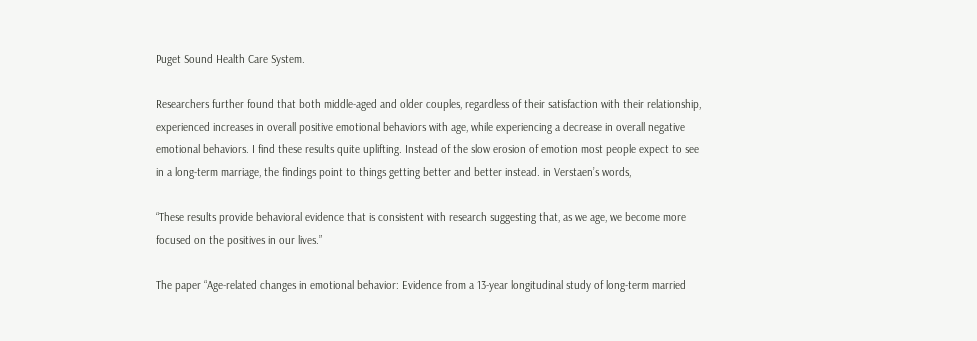Puget Sound Health Care System.

Researchers further found that both middle-aged and older couples, regardless of their satisfaction with their relationship, experienced increases in overall positive emotional behaviors with age, while experiencing a decrease in overall negative emotional behaviors. I find these results quite uplifting. Instead of the slow erosion of emotion most people expect to see in a long-term marriage, the findings point to things getting better and better instead. in Verstaen’s words,

“These results provide behavioral evidence that is consistent with research suggesting that, as we age, we become more focused on the positives in our lives.”

The paper “Age-related changes in emotional behavior: Evidence from a 13-year longitudinal study of long-term married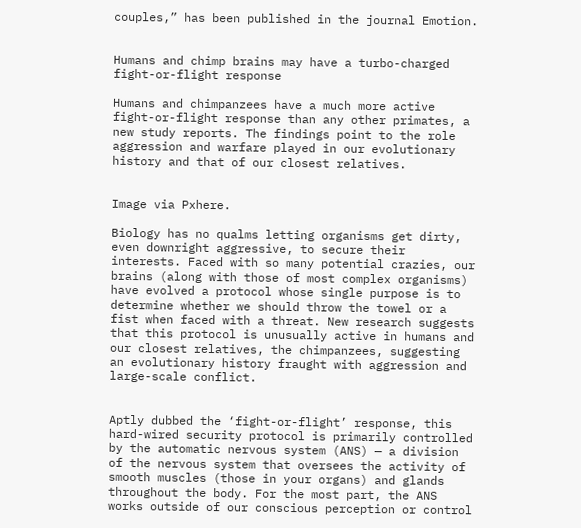couples,” has been published in the journal Emotion.


Humans and chimp brains may have a turbo-charged fight-or-flight response

Humans and chimpanzees have a much more active fight-or-flight response than any other primates, a new study reports. The findings point to the role aggression and warfare played in our evolutionary history and that of our closest relatives.


Image via Pxhere.

Biology has no qualms letting organisms get dirty, even downright aggressive, to secure their interests. Faced with so many potential crazies, our brains (along with those of most complex organisms) have evolved a protocol whose single purpose is to determine whether we should throw the towel or a fist when faced with a threat. New research suggests that this protocol is unusually active in humans and our closest relatives, the chimpanzees, suggesting an evolutionary history fraught with aggression and large-scale conflict.


Aptly dubbed the ‘fight-or-flight’ response, this hard-wired security protocol is primarily controlled by the automatic nervous system (ANS) — a division of the nervous system that oversees the activity of smooth muscles (those in your organs) and glands throughout the body. For the most part, the ANS works outside of our conscious perception or control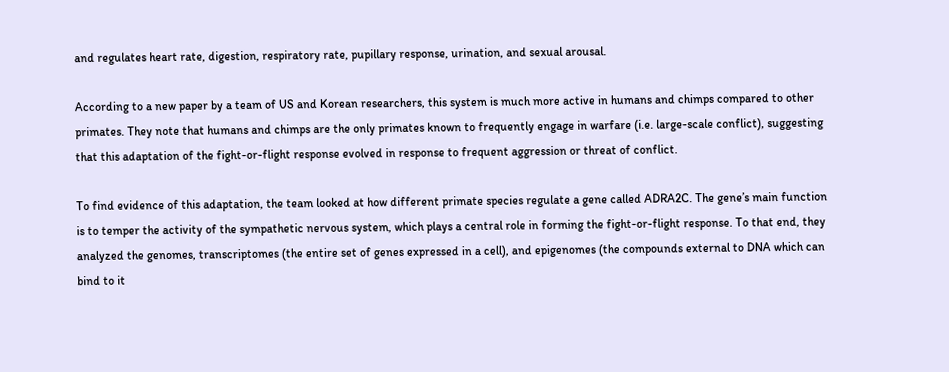and regulates heart rate, digestion, respiratory rate, pupillary response, urination, and sexual arousal.

According to a new paper by a team of US and Korean researchers, this system is much more active in humans and chimps compared to other primates. They note that humans and chimps are the only primates known to frequently engage in warfare (i.e. large-scale conflict), suggesting that this adaptation of the fight-or-flight response evolved in response to frequent aggression or threat of conflict.

To find evidence of this adaptation, the team looked at how different primate species regulate a gene called ADRA2C. The gene’s main function is to temper the activity of the sympathetic nervous system, which plays a central role in forming the fight-or-flight response. To that end, they analyzed the genomes, transcriptomes (the entire set of genes expressed in a cell), and epigenomes (the compounds external to DNA which can bind to it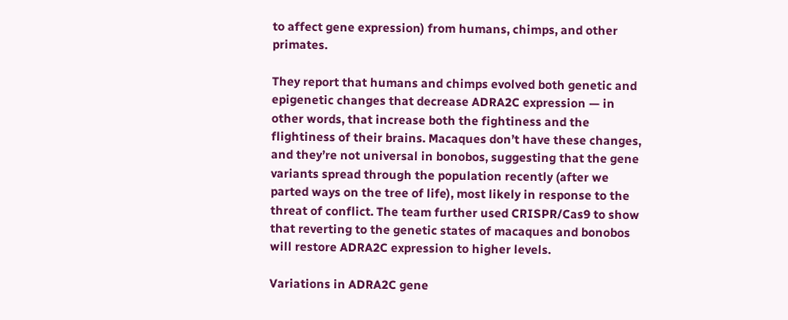to affect gene expression) from humans, chimps, and other primates.

They report that humans and chimps evolved both genetic and epigenetic changes that decrease ADRA2C expression — in other words, that increase both the fightiness and the flightiness of their brains. Macaques don’t have these changes, and they’re not universal in bonobos, suggesting that the gene variants spread through the population recently (after we parted ways on the tree of life), most likely in response to the threat of conflict. The team further used CRISPR/Cas9 to show that reverting to the genetic states of macaques and bonobos will restore ADRA2C expression to higher levels.

Variations in ADRA2C gene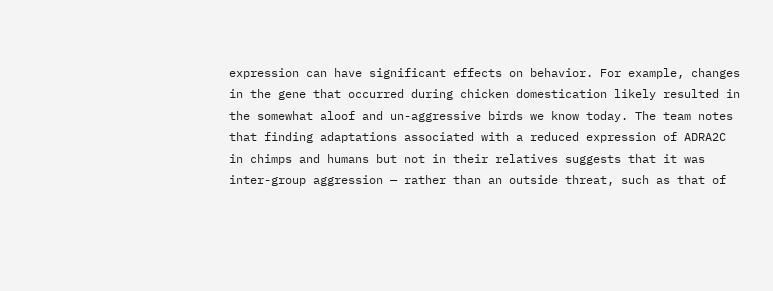expression can have significant effects on behavior. For example, changes in the gene that occurred during chicken domestication likely resulted in the somewhat aloof and un-aggressive birds we know today. The team notes that finding adaptations associated with a reduced expression of ADRA2C in chimps and humans but not in their relatives suggests that it was inter-group aggression — rather than an outside threat, such as that of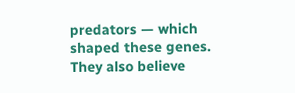predators — which shaped these genes. They also believe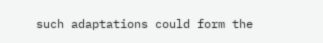such adaptations could form the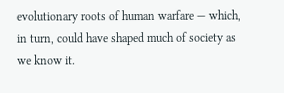evolutionary roots of human warfare — which, in turn, could have shaped much of society as we know it.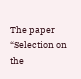The paper “Selection on the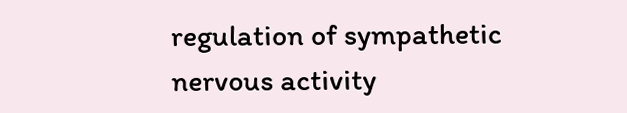regulation of sympathetic nervous activity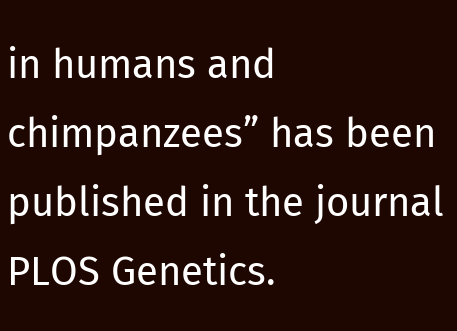in humans and chimpanzees” has been published in the journal PLOS Genetics.